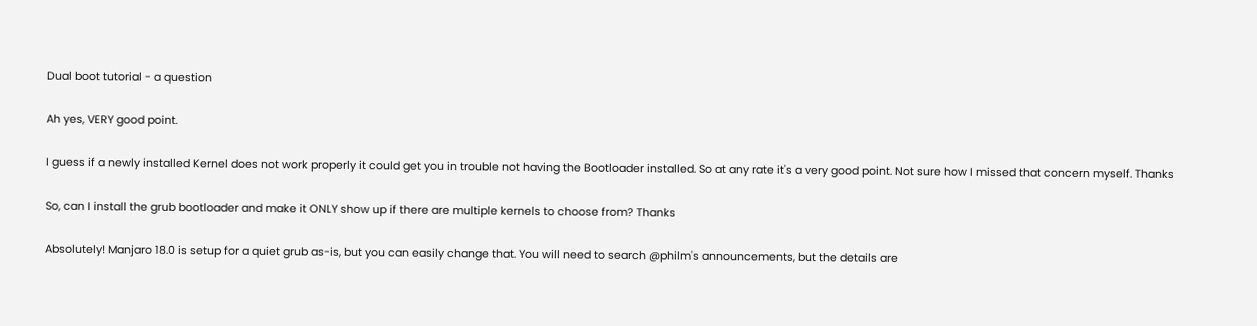Dual boot tutorial - a question

Ah yes, VERY good point.

I guess if a newly installed Kernel does not work properly it could get you in trouble not having the Bootloader installed. So at any rate it's a very good point. Not sure how I missed that concern myself. Thanks

So, can I install the grub bootloader and make it ONLY show up if there are multiple kernels to choose from? Thanks

Absolutely! Manjaro 18.0 is setup for a quiet grub as-is, but you can easily change that. You will need to search @philm's announcements, but the details are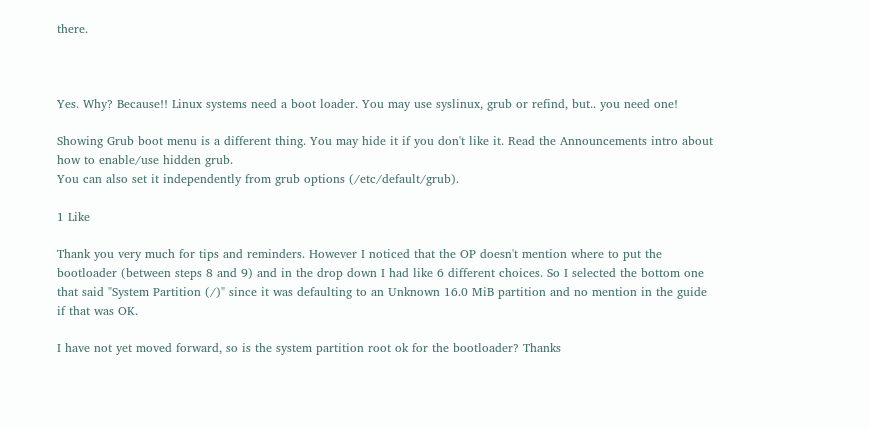there.



Yes. Why? Because!! Linux systems need a boot loader. You may use syslinux, grub or refind, but.. you need one!

Showing Grub boot menu is a different thing. You may hide it if you don't like it. Read the Announcements intro about how to enable/use hidden grub.
You can also set it independently from grub options (/etc/default/grub).

1 Like

Thank you very much for tips and reminders. However I noticed that the OP doesn't mention where to put the bootloader (between steps 8 and 9) and in the drop down I had like 6 different choices. So I selected the bottom one that said "System Partition (/)" since it was defaulting to an Unknown 16.0 MiB partition and no mention in the guide if that was OK.

I have not yet moved forward, so is the system partition root ok for the bootloader? Thanks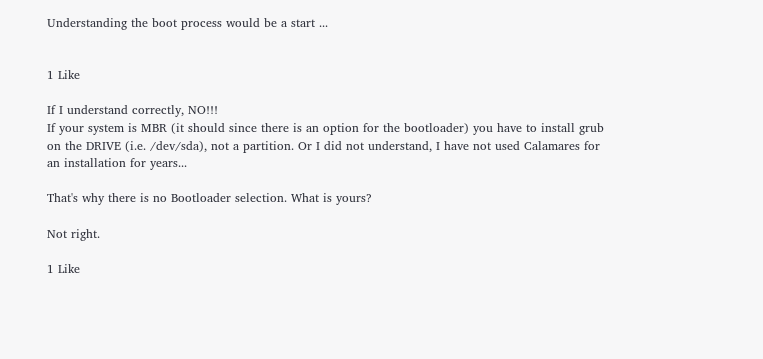Understanding the boot process would be a start ...


1 Like

If I understand correctly, NO!!!
If your system is MBR (it should since there is an option for the bootloader) you have to install grub on the DRIVE (i.e. /dev/sda), not a partition. Or I did not understand, I have not used Calamares for an installation for years...

That's why there is no Bootloader selection. What is yours?

Not right.

1 Like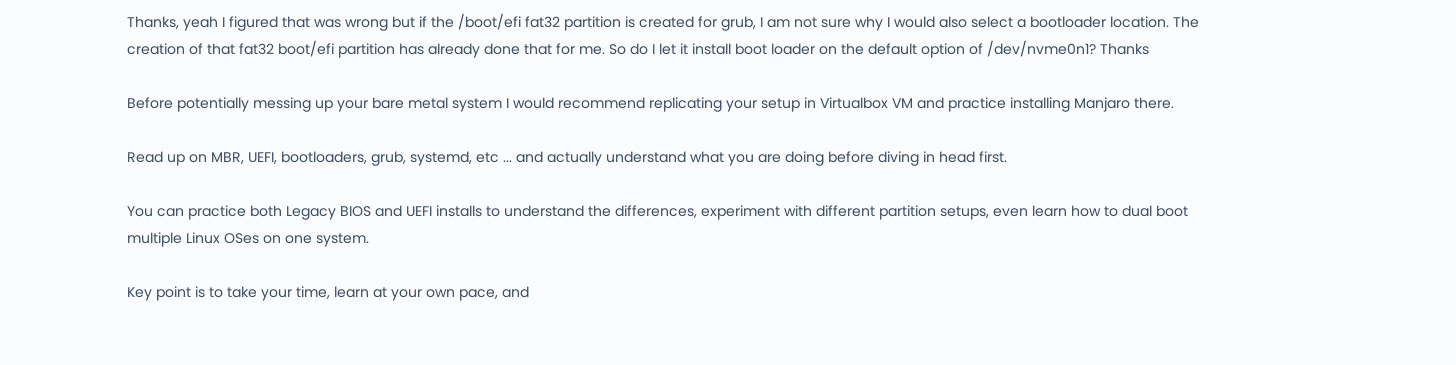Thanks, yeah I figured that was wrong but if the /boot/efi fat32 partition is created for grub, I am not sure why I would also select a bootloader location. The creation of that fat32 boot/efi partition has already done that for me. So do I let it install boot loader on the default option of /dev/nvme0n1? Thanks

Before potentially messing up your bare metal system I would recommend replicating your setup in Virtualbox VM and practice installing Manjaro there.

Read up on MBR, UEFI, bootloaders, grub, systemd, etc ... and actually understand what you are doing before diving in head first.

You can practice both Legacy BIOS and UEFI installs to understand the differences, experiment with different partition setups, even learn how to dual boot multiple Linux OSes on one system.

Key point is to take your time, learn at your own pace, and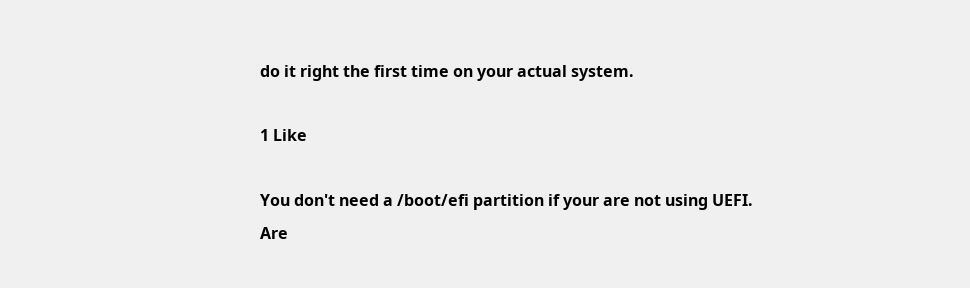do it right the first time on your actual system.

1 Like

You don't need a /boot/efi partition if your are not using UEFI.
Are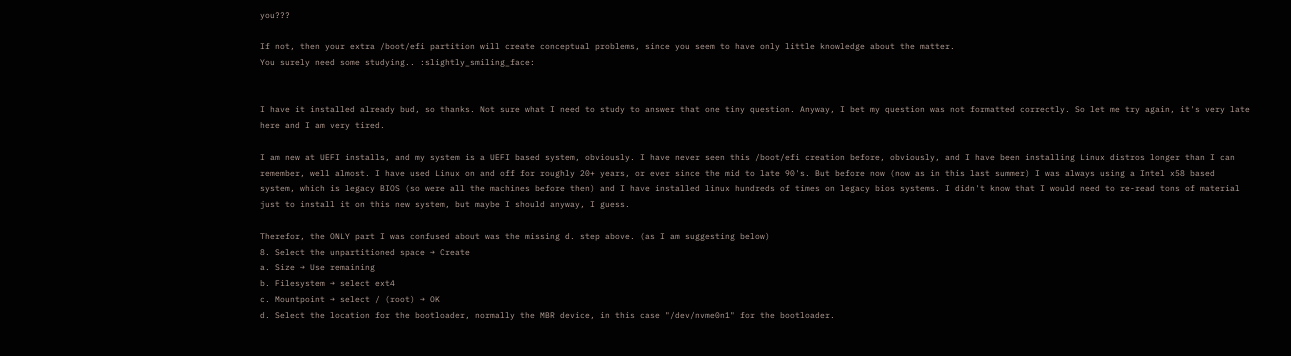you???

If not, then your extra /boot/efi partition will create conceptual problems, since you seem to have only little knowledge about the matter.
You surely need some studying.. :slightly_smiling_face:


I have it installed already bud, so thanks. Not sure what I need to study to answer that one tiny question. Anyway, I bet my question was not formatted correctly. So let me try again, it's very late here and I am very tired.

I am new at UEFI installs, and my system is a UEFI based system, obviously. I have never seen this /boot/efi creation before, obviously, and I have been installing Linux distros longer than I can remember, well almost. I have used Linux on and off for roughly 20+ years, or ever since the mid to late 90's. But before now (now as in this last summer) I was always using a Intel x58 based system, which is legacy BIOS (so were all the machines before then) and I have installed linux hundreds of times on legacy bios systems. I didn't know that I would need to re-read tons of material just to install it on this new system, but maybe I should anyway, I guess.

Therefor, the ONLY part I was confused about was the missing d. step above. (as I am suggesting below)
8. Select the unpartitioned space → Create
a. Size → Use remaining
b. Filesystem → select ext4
c. Mountpoint → select / (root) → OK
d. Select the location for the bootloader, normally the MBR device, in this case "/dev/nvme0n1" for the bootloader.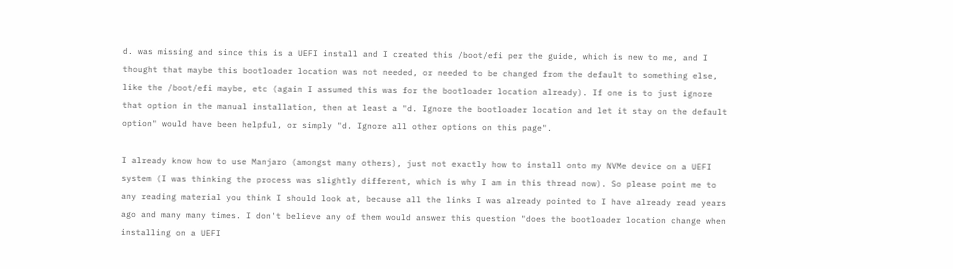d. was missing and since this is a UEFI install and I created this /boot/efi per the guide, which is new to me, and I thought that maybe this bootloader location was not needed, or needed to be changed from the default to something else, like the /boot/efi maybe, etc (again I assumed this was for the bootloader location already). If one is to just ignore that option in the manual installation, then at least a "d. Ignore the bootloader location and let it stay on the default option" would have been helpful, or simply "d. Ignore all other options on this page".

I already know how to use Manjaro (amongst many others), just not exactly how to install onto my NVMe device on a UEFI system (I was thinking the process was slightly different, which is why I am in this thread now). So please point me to any reading material you think I should look at, because all the links I was already pointed to I have already read years ago and many many times. I don't believe any of them would answer this question "does the bootloader location change when installing on a UEFI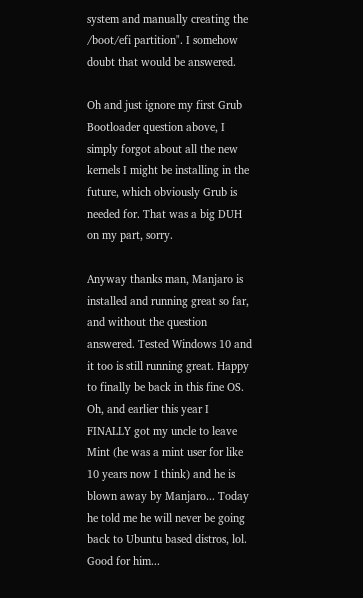system and manually creating the /boot/efi partition". I somehow doubt that would be answered.

Oh and just ignore my first Grub Bootloader question above, I simply forgot about all the new kernels I might be installing in the future, which obviously Grub is needed for. That was a big DUH on my part, sorry.

Anyway thanks man, Manjaro is installed and running great so far, and without the question answered. Tested Windows 10 and it too is still running great. Happy to finally be back in this fine OS. Oh, and earlier this year I FINALLY got my uncle to leave Mint (he was a mint user for like 10 years now I think) and he is blown away by Manjaro... Today he told me he will never be going back to Ubuntu based distros, lol. Good for him...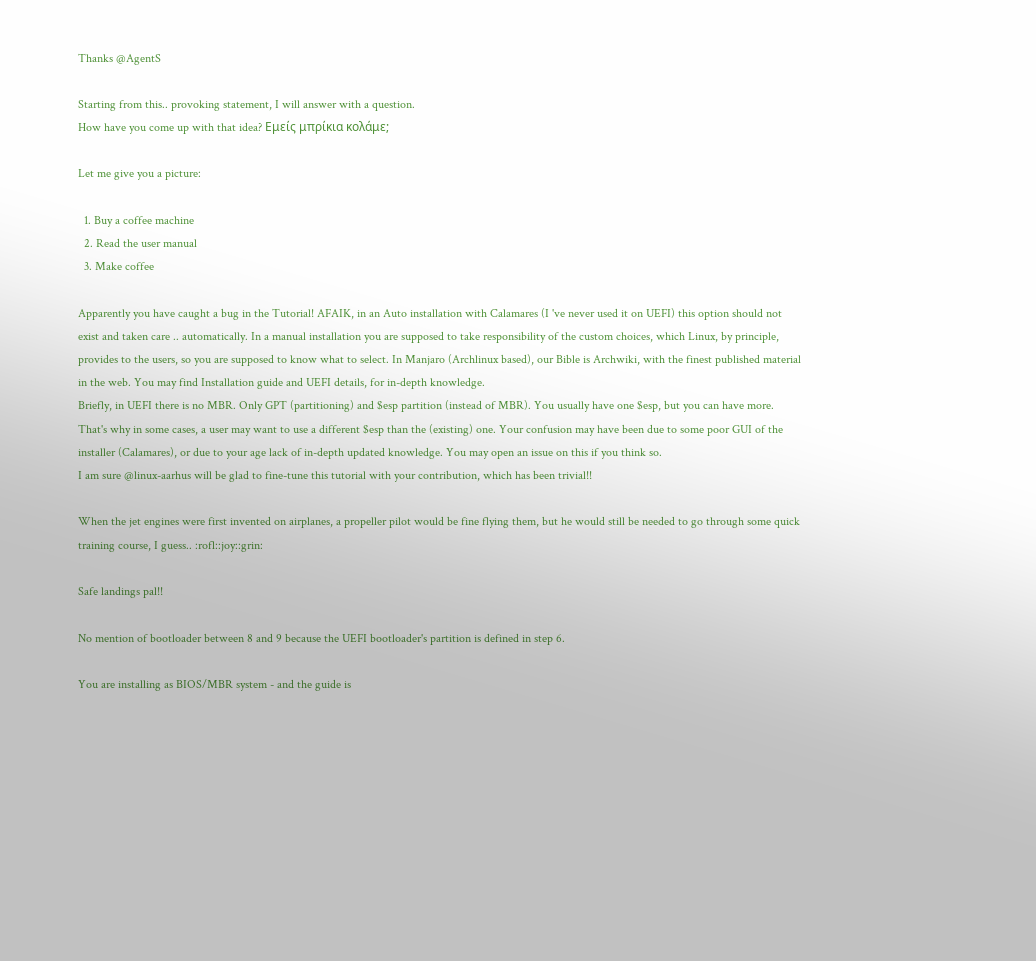Thanks @AgentS

Starting from this.. provoking statement, I will answer with a question.
How have you come up with that idea? Εμείς μπρίκια κολάμε;

Let me give you a picture:

  1. Buy a coffee machine
  2. Read the user manual
  3. Make coffee

Apparently you have caught a bug in the Tutorial! AFAIK, in an Auto installation with Calamares (I 've never used it on UEFI) this option should not exist and taken care .. automatically. In a manual installation you are supposed to take responsibility of the custom choices, which Linux, by principle, provides to the users, so you are supposed to know what to select. In Manjaro (Archlinux based), our Bible is Archwiki, with the finest published material in the web. You may find Installation guide and UEFI details, for in-depth knowledge.
Briefly, in UEFI there is no MBR. Only GPT (partitioning) and $esp partition (instead of MBR). You usually have one $esp, but you can have more. That's why in some cases, a user may want to use a different $esp than the (existing) one. Your confusion may have been due to some poor GUI of the installer (Calamares), or due to your age lack of in-depth updated knowledge. You may open an issue on this if you think so.
I am sure @linux-aarhus will be glad to fine-tune this tutorial with your contribution, which has been trivial!!

When the jet engines were first invented on airplanes, a propeller pilot would be fine flying them, but he would still be needed to go through some quick training course, I guess.. :rofl::joy::grin:

Safe landings pal!!

No mention of bootloader between 8 and 9 because the UEFI bootloader's partition is defined in step 6.

You are installing as BIOS/MBR system - and the guide is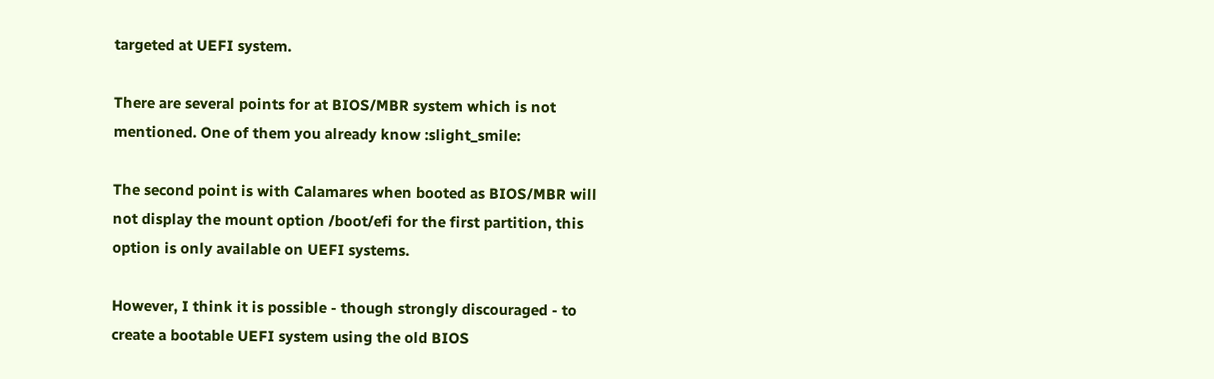targeted at UEFI system.

There are several points for at BIOS/MBR system which is not mentioned. One of them you already know :slight_smile:

The second point is with Calamares when booted as BIOS/MBR will not display the mount option /boot/efi for the first partition, this option is only available on UEFI systems.

However, I think it is possible - though strongly discouraged - to create a bootable UEFI system using the old BIOS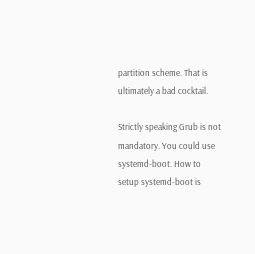partition scheme. That is ultimately a bad cocktail.

Strictly speaking Grub is not mandatory. You could use systemd-boot. How to setup systemd-boot is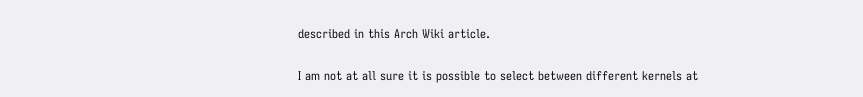described in this Arch Wiki article.

I am not at all sure it is possible to select between different kernels at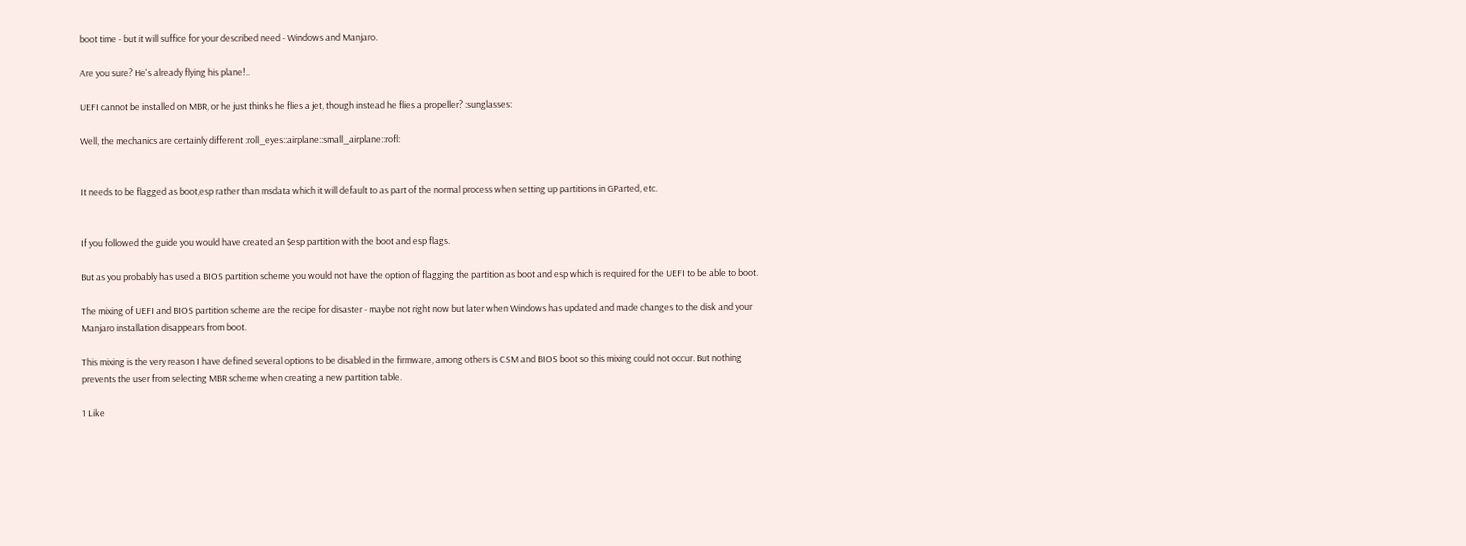boot time - but it will suffice for your described need - Windows and Manjaro.

Are you sure? He's already flying his plane!..

UEFI cannot be installed on MBR, or he just thinks he flies a jet, though instead he flies a propeller? :sunglasses:

Well, the mechanics are certainly different :roll_eyes::airplane::small_airplane::rofl:


It needs to be flagged as boot,esp rather than msdata which it will default to as part of the normal process when setting up partitions in GParted, etc.


If you followed the guide you would have created an $esp partition with the boot and esp flags.

But as you probably has used a BIOS partition scheme you would not have the option of flagging the partition as boot and esp which is required for the UEFI to be able to boot.

The mixing of UEFI and BIOS partition scheme are the recipe for disaster - maybe not right now but later when Windows has updated and made changes to the disk and your Manjaro installation disappears from boot.

This mixing is the very reason I have defined several options to be disabled in the firmware, among others is CSM and BIOS boot so this mixing could not occur. But nothing prevents the user from selecting MBR scheme when creating a new partition table.

1 Like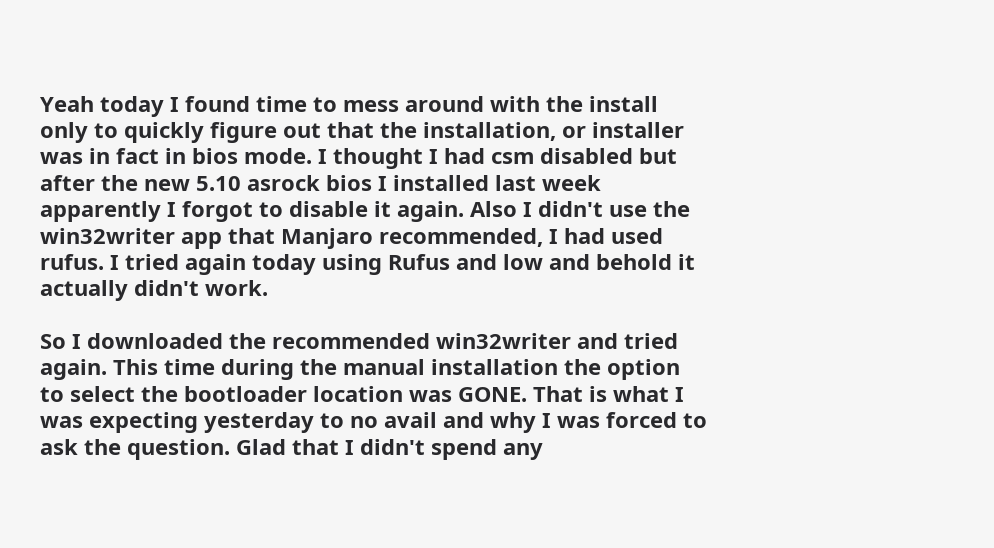Yeah today I found time to mess around with the install only to quickly figure out that the installation, or installer was in fact in bios mode. I thought I had csm disabled but after the new 5.10 asrock bios I installed last week apparently I forgot to disable it again. Also I didn't use the win32writer app that Manjaro recommended, I had used rufus. I tried again today using Rufus and low and behold it actually didn't work.

So I downloaded the recommended win32writer and tried again. This time during the manual installation the option to select the bootloader location was GONE. That is what I was expecting yesterday to no avail and why I was forced to ask the question. Glad that I didn't spend any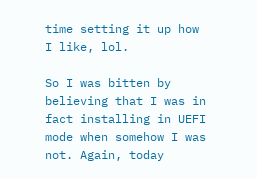time setting it up how I like, lol.

So I was bitten by believing that I was in fact installing in UEFI mode when somehow I was not. Again, today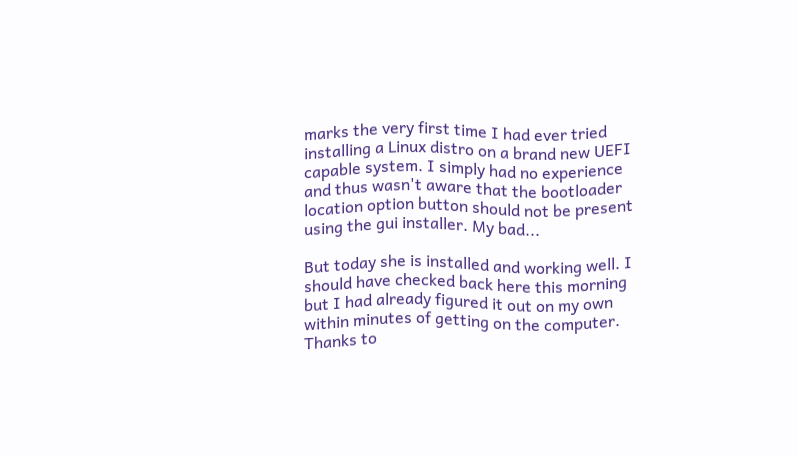marks the very first time I had ever tried installing a Linux distro on a brand new UEFI capable system. I simply had no experience and thus wasn't aware that the bootloader location option button should not be present using the gui installer. My bad...

But today she is installed and working well. I should have checked back here this morning but I had already figured it out on my own within minutes of getting on the computer. Thanks to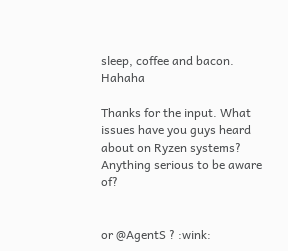sleep, coffee and bacon. Hahaha

Thanks for the input. What issues have you guys heard about on Ryzen systems? Anything serious to be aware of?


or @AgentS ? :wink: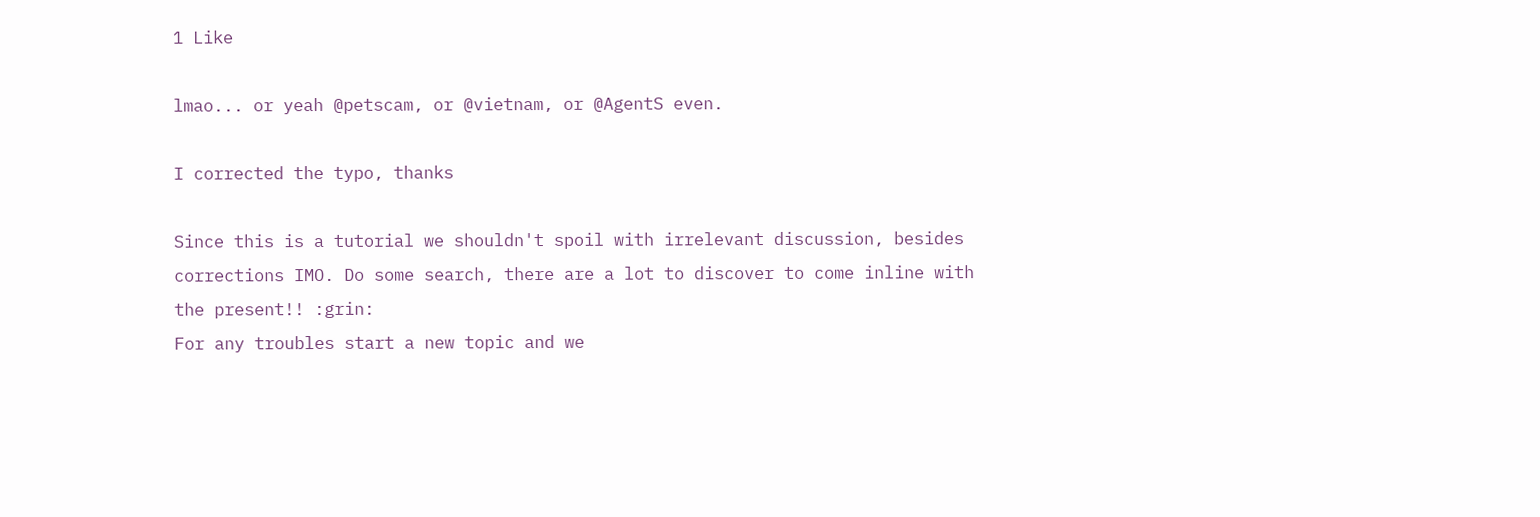1 Like

lmao... or yeah @petscam, or @vietnam, or @AgentS even.

I corrected the typo, thanks

Since this is a tutorial we shouldn't spoil with irrelevant discussion, besides corrections IMO. Do some search, there are a lot to discover to come inline with the present!! :grin:
For any troubles start a new topic and we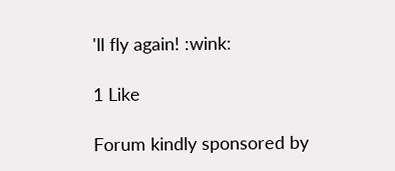'll fly again! :wink:

1 Like

Forum kindly sponsored by